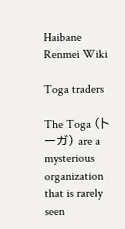Haibane Renmei Wiki

Toga traders

The Toga (トーガ) are a mysterious organization that is rarely seen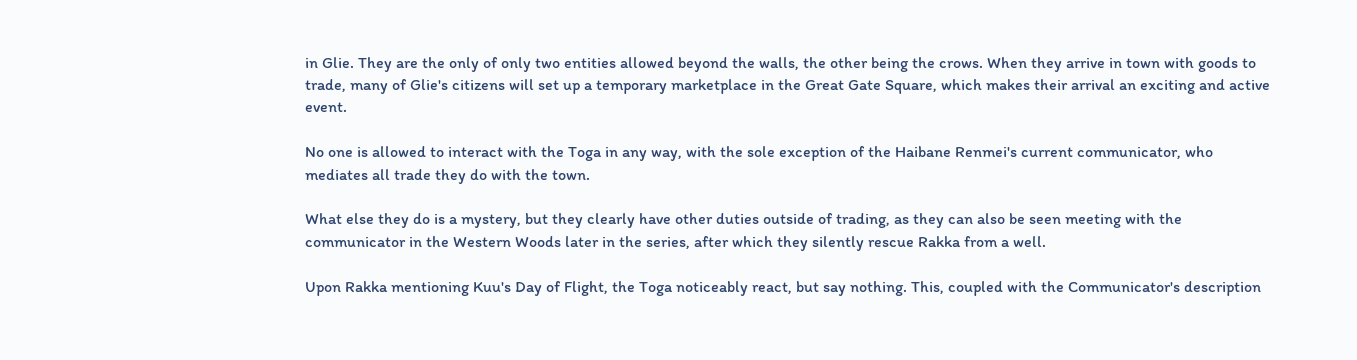in Glie. They are the only of only two entities allowed beyond the walls, the other being the crows. When they arrive in town with goods to trade, many of Glie's citizens will set up a temporary marketplace in the Great Gate Square, which makes their arrival an exciting and active event.

No one is allowed to interact with the Toga in any way, with the sole exception of the Haibane Renmei's current communicator, who mediates all trade they do with the town.

What else they do is a mystery, but they clearly have other duties outside of trading, as they can also be seen meeting with the communicator in the Western Woods later in the series, after which they silently rescue Rakka from a well.

Upon Rakka mentioning Kuu's Day of Flight, the Toga noticeably react, but say nothing. This, coupled with the Communicator's description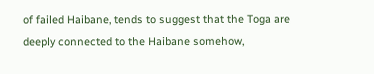of failed Haibane, tends to suggest that the Toga are deeply connected to the Haibane somehow,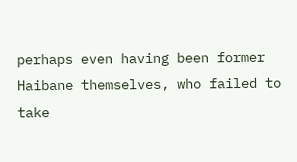perhaps even having been former Haibane themselves, who failed to take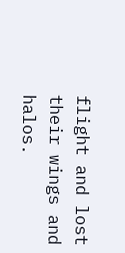flight and lost their wings and halos.